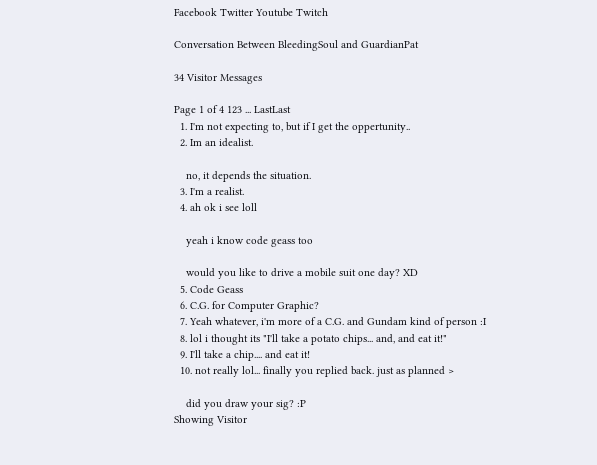Facebook Twitter Youtube Twitch

Conversation Between BleedingSoul and GuardianPat

34 Visitor Messages

Page 1 of 4 123 ... LastLast
  1. I'm not expecting to, but if I get the oppertunity..
  2. Im an idealist.

    no, it depends the situation.
  3. I'm a realist.
  4. ah ok i see loll

    yeah i know code geass too

    would you like to drive a mobile suit one day? XD
  5. Code Geass
  6. C.G. for Computer Graphic?
  7. Yeah whatever, i'm more of a C.G. and Gundam kind of person :I
  8. lol i thought its "I'll take a potato chips... and, and eat it!"
  9. I'll take a chip.... and eat it!
  10. not really lol... finally you replied back. just as planned >

    did you draw your sig? :P
Showing Visitor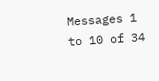Messages 1 to 10 of 34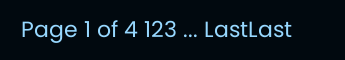Page 1 of 4 123 ... LastLast